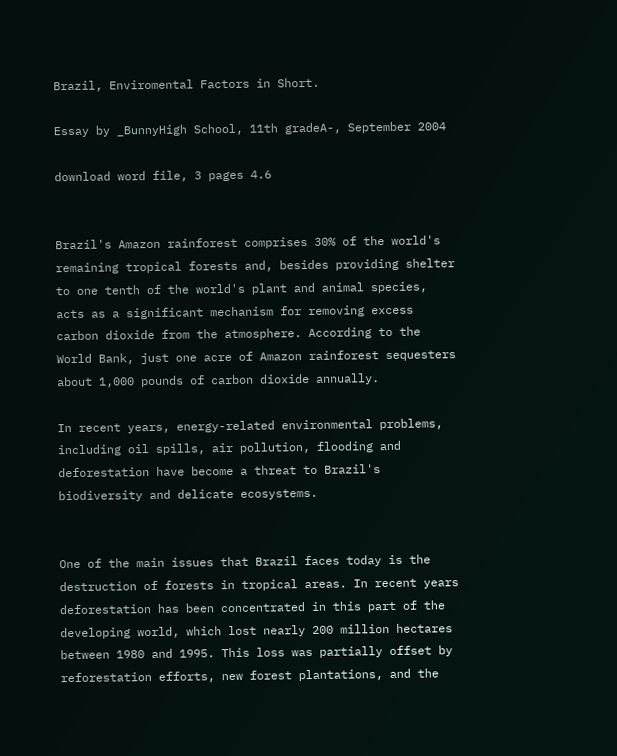Brazil, Enviromental Factors in Short.

Essay by _BunnyHigh School, 11th gradeA-, September 2004

download word file, 3 pages 4.6


Brazil's Amazon rainforest comprises 30% of the world's remaining tropical forests and, besides providing shelter to one tenth of the world's plant and animal species, acts as a significant mechanism for removing excess carbon dioxide from the atmosphere. According to the World Bank, just one acre of Amazon rainforest sequesters about 1,000 pounds of carbon dioxide annually.

In recent years, energy-related environmental problems, including oil spills, air pollution, flooding and deforestation have become a threat to Brazil's biodiversity and delicate ecosystems.


One of the main issues that Brazil faces today is the destruction of forests in tropical areas. In recent years deforestation has been concentrated in this part of the developing world, which lost nearly 200 million hectares between 1980 and 1995. This loss was partially offset by reforestation efforts, new forest plantations, and the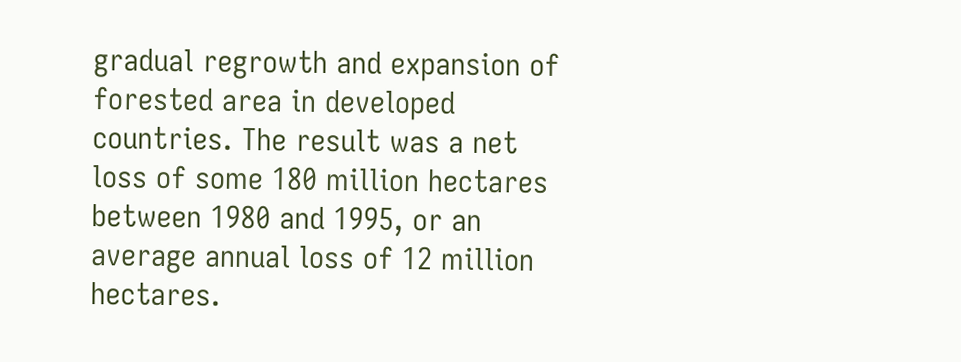gradual regrowth and expansion of forested area in developed countries. The result was a net loss of some 180 million hectares between 1980 and 1995, or an average annual loss of 12 million hectares.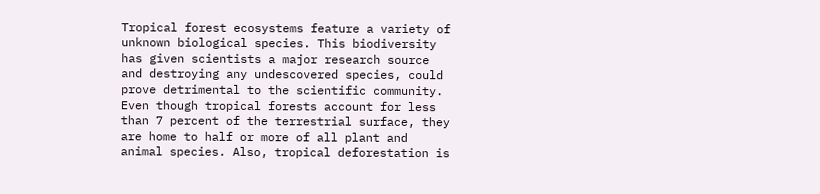Tropical forest ecosystems feature a variety of unknown biological species. This biodiversity has given scientists a major research source and destroying any undescovered species, could prove detrimental to the scientific community. Even though tropical forests account for less than 7 percent of the terrestrial surface, they are home to half or more of all plant and animal species. Also, tropical deforestation is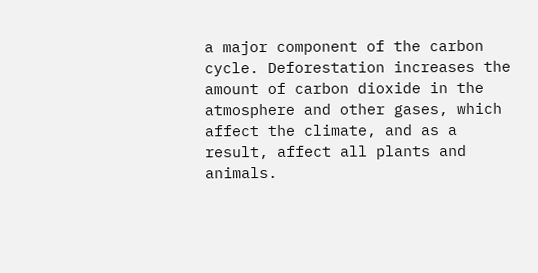a major component of the carbon cycle. Deforestation increases the amount of carbon dioxide in the atmosphere and other gases, which affect the climate, and as a result, affect all plants and animals.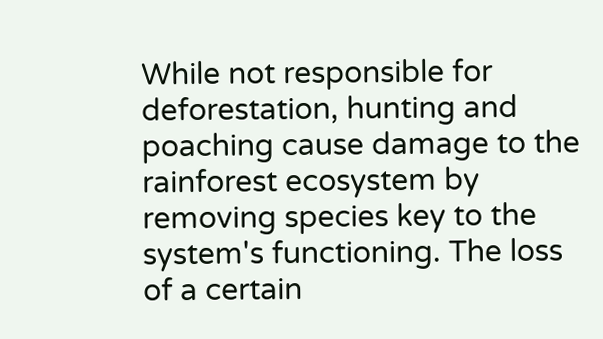While not responsible for deforestation, hunting and poaching cause damage to the rainforest ecosystem by removing species key to the system's functioning. The loss of a certain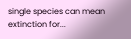single species can mean extinction for...